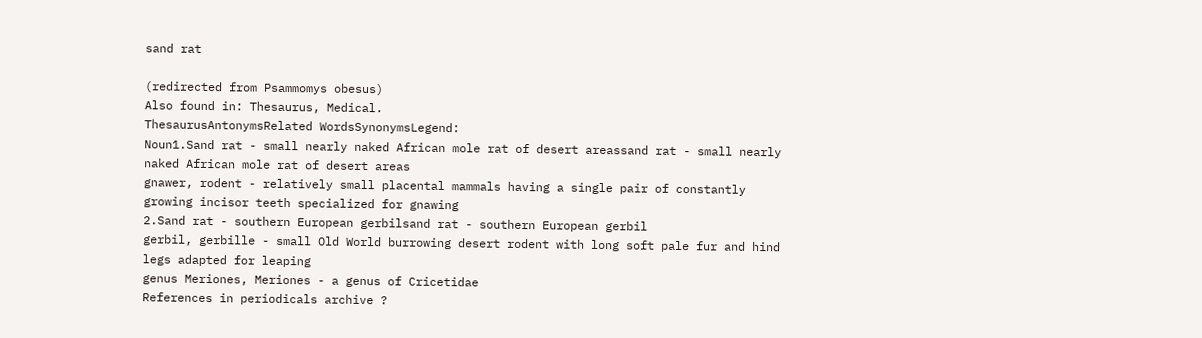sand rat

(redirected from Psammomys obesus)
Also found in: Thesaurus, Medical.
ThesaurusAntonymsRelated WordsSynonymsLegend:
Noun1.Sand rat - small nearly naked African mole rat of desert areassand rat - small nearly naked African mole rat of desert areas
gnawer, rodent - relatively small placental mammals having a single pair of constantly growing incisor teeth specialized for gnawing
2.Sand rat - southern European gerbilsand rat - southern European gerbil
gerbil, gerbille - small Old World burrowing desert rodent with long soft pale fur and hind legs adapted for leaping
genus Meriones, Meriones - a genus of Cricetidae
References in periodicals archive ?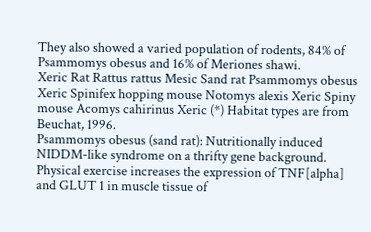They also showed a varied population of rodents, 84% of Psammomys obesus and 16% of Meriones shawi.
Xeric Rat Rattus rattus Mesic Sand rat Psammomys obesus Xeric Spinifex hopping mouse Notomys alexis Xeric Spiny mouse Acomys cahirinus Xeric (*) Habitat types are from Beuchat, 1996.
Psammomys obesus (sand rat): Nutritionally induced NIDDM-like syndrome on a thrifty gene background.
Physical exercise increases the expression of TNF[alpha] and GLUT 1 in muscle tissue of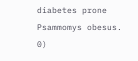diabetes prone Psammomys obesus.
0)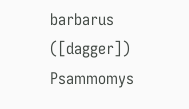barbarus ([dagger]) Psammomys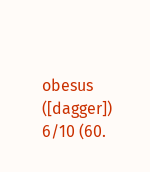obesus ([dagger]) 6/10 (60.